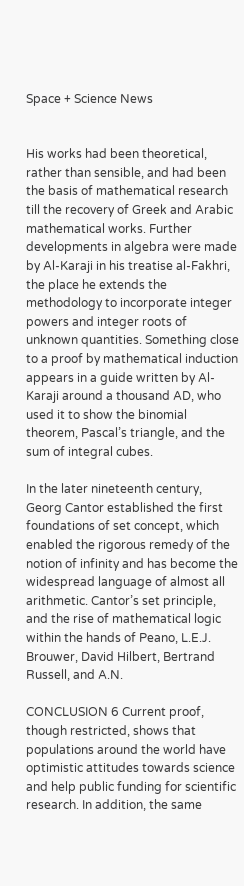Space + Science News


His works had been theoretical, rather than sensible, and had been the basis of mathematical research till the recovery of Greek and Arabic mathematical works. Further developments in algebra were made by Al-Karaji in his treatise al-Fakhri, the place he extends the methodology to incorporate integer powers and integer roots of unknown quantities. Something close to a proof by mathematical induction appears in a guide written by Al-Karaji around a thousand AD, who used it to show the binomial theorem, Pascal’s triangle, and the sum of integral cubes.

In the later nineteenth century, Georg Cantor established the first foundations of set concept, which enabled the rigorous remedy of the notion of infinity and has become the widespread language of almost all arithmetic. Cantor’s set principle, and the rise of mathematical logic within the hands of Peano, L.E.J. Brouwer, David Hilbert, Bertrand Russell, and A.N.

CONCLUSION 6 Current proof, though restricted, shows that populations around the world have optimistic attitudes towards science and help public funding for scientific research. In addition, the same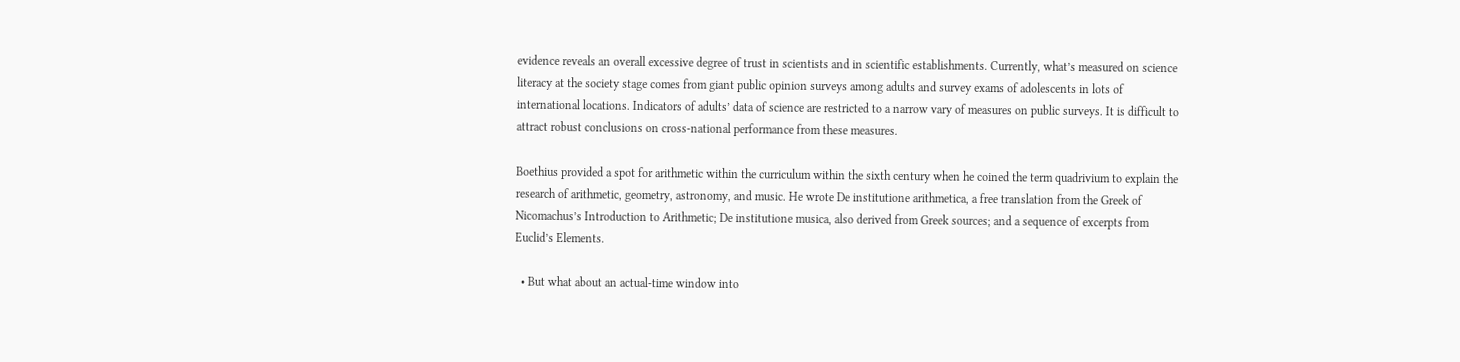evidence reveals an overall excessive degree of trust in scientists and in scientific establishments. Currently, what’s measured on science literacy at the society stage comes from giant public opinion surveys among adults and survey exams of adolescents in lots of international locations. Indicators of adults’ data of science are restricted to a narrow vary of measures on public surveys. It is difficult to attract robust conclusions on cross-national performance from these measures.

Boethius provided a spot for arithmetic within the curriculum within the sixth century when he coined the term quadrivium to explain the research of arithmetic, geometry, astronomy, and music. He wrote De institutione arithmetica, a free translation from the Greek of Nicomachus’s Introduction to Arithmetic; De institutione musica, also derived from Greek sources; and a sequence of excerpts from Euclid’s Elements.

  • But what about an actual-time window into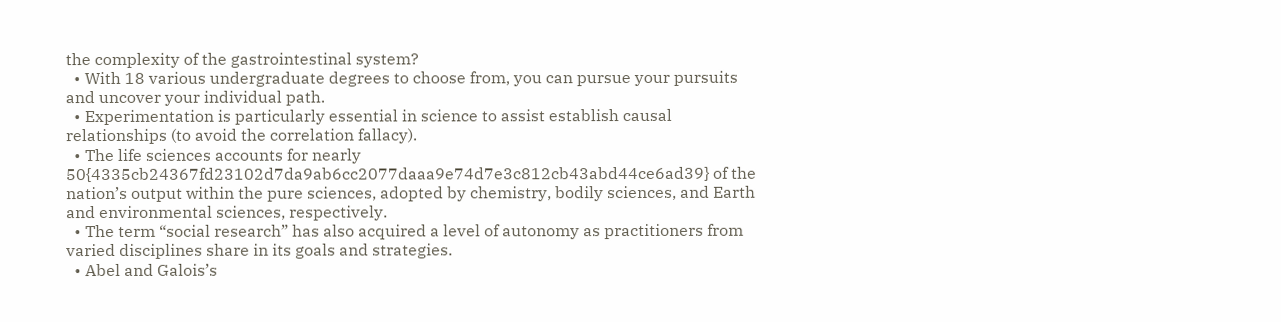the complexity of the gastrointestinal system?
  • With 18 various undergraduate degrees to choose from, you can pursue your pursuits and uncover your individual path.
  • Experimentation is particularly essential in science to assist establish causal relationships (to avoid the correlation fallacy).
  • The life sciences accounts for nearly 50{4335cb24367fd23102d7da9ab6cc2077daaa9e74d7e3c812cb43abd44ce6ad39} of the nation’s output within the pure sciences, adopted by chemistry, bodily sciences, and Earth and environmental sciences, respectively.
  • The term “social research” has also acquired a level of autonomy as practitioners from varied disciplines share in its goals and strategies.
  • Abel and Galois’s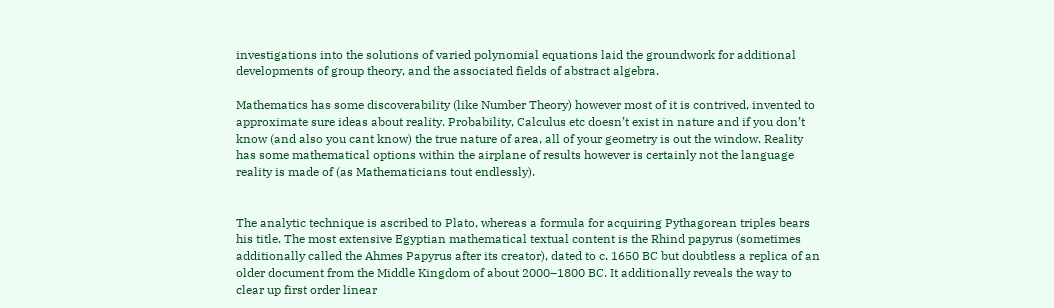investigations into the solutions of varied polynomial equations laid the groundwork for additional developments of group theory, and the associated fields of abstract algebra.

Mathematics has some discoverability (like Number Theory) however most of it is contrived, invented to approximate sure ideas about reality. Probability, Calculus etc doesn’t exist in nature and if you don’t know (and also you cant know) the true nature of area, all of your geometry is out the window. Reality has some mathematical options within the airplane of results however is certainly not the language reality is made of (as Mathematicians tout endlessly).


The analytic technique is ascribed to Plato, whereas a formula for acquiring Pythagorean triples bears his title. The most extensive Egyptian mathematical textual content is the Rhind papyrus (sometimes additionally called the Ahmes Papyrus after its creator), dated to c. 1650 BC but doubtless a replica of an older document from the Middle Kingdom of about 2000–1800 BC. It additionally reveals the way to clear up first order linear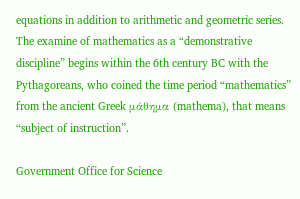equations in addition to arithmetic and geometric series. The examine of mathematics as a “demonstrative discipline” begins within the 6th century BC with the Pythagoreans, who coined the time period “mathematics” from the ancient Greek μάθημα (mathema), that means “subject of instruction”.

Government Office for Science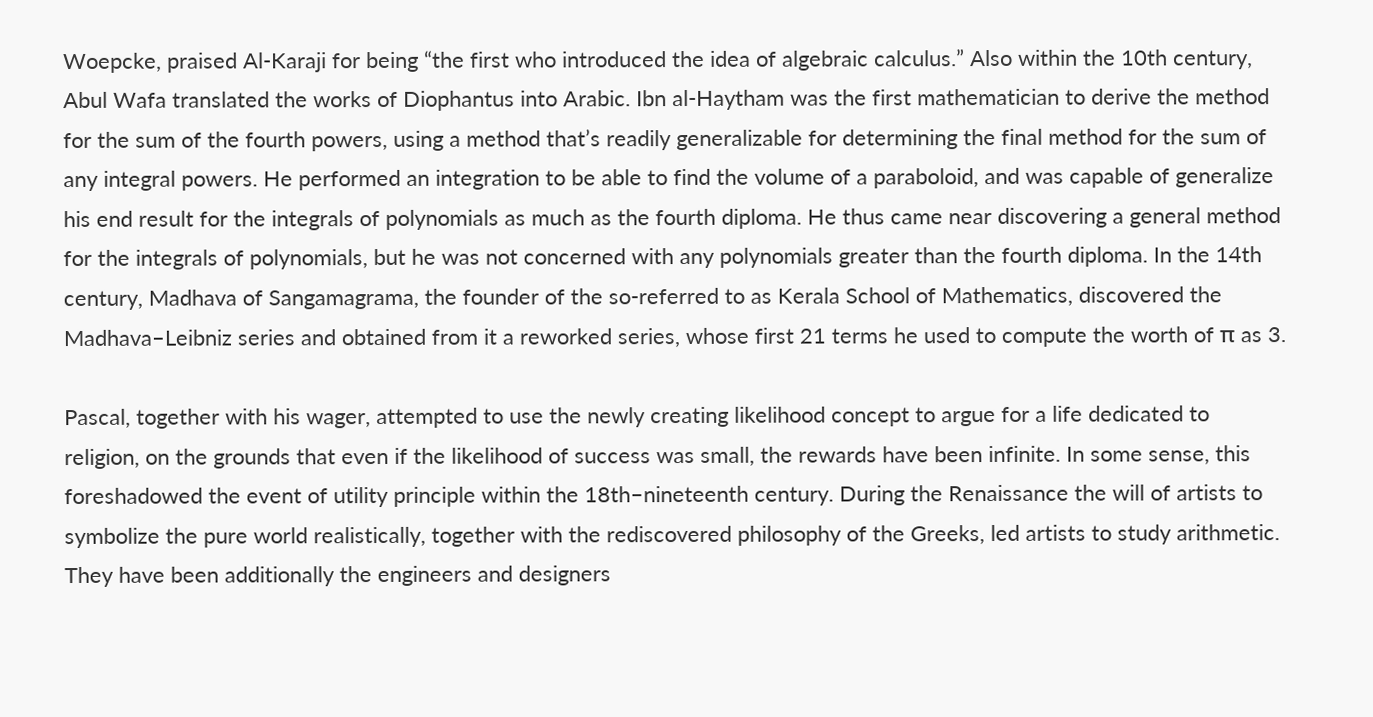Woepcke, praised Al-Karaji for being “the first who introduced the idea of algebraic calculus.” Also within the 10th century, Abul Wafa translated the works of Diophantus into Arabic. Ibn al-Haytham was the first mathematician to derive the method for the sum of the fourth powers, using a method that’s readily generalizable for determining the final method for the sum of any integral powers. He performed an integration to be able to find the volume of a paraboloid, and was capable of generalize his end result for the integrals of polynomials as much as the fourth diploma. He thus came near discovering a general method for the integrals of polynomials, but he was not concerned with any polynomials greater than the fourth diploma. In the 14th century, Madhava of Sangamagrama, the founder of the so-referred to as Kerala School of Mathematics, discovered the Madhava–Leibniz series and obtained from it a reworked series, whose first 21 terms he used to compute the worth of π as 3.

Pascal, together with his wager, attempted to use the newly creating likelihood concept to argue for a life dedicated to religion, on the grounds that even if the likelihood of success was small, the rewards have been infinite. In some sense, this foreshadowed the event of utility principle within the 18th–nineteenth century. During the Renaissance the will of artists to symbolize the pure world realistically, together with the rediscovered philosophy of the Greeks, led artists to study arithmetic. They have been additionally the engineers and designers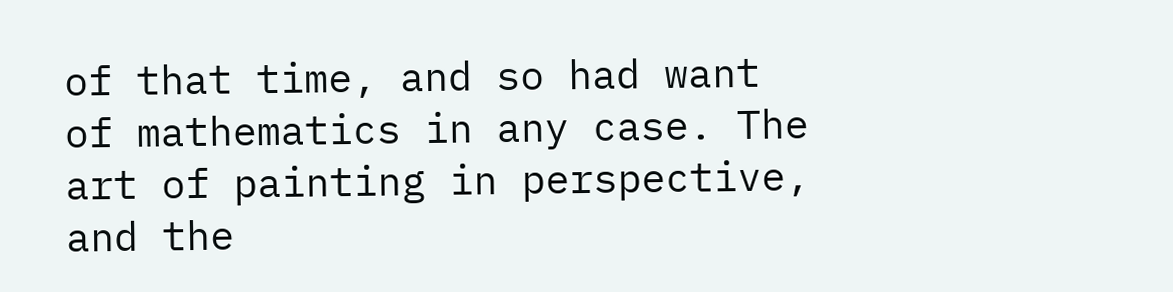of that time, and so had want of mathematics in any case. The art of painting in perspective, and the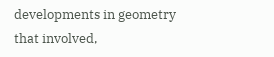developments in geometry that involved,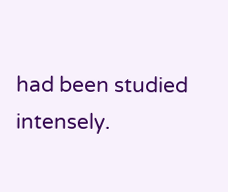had been studied intensely.